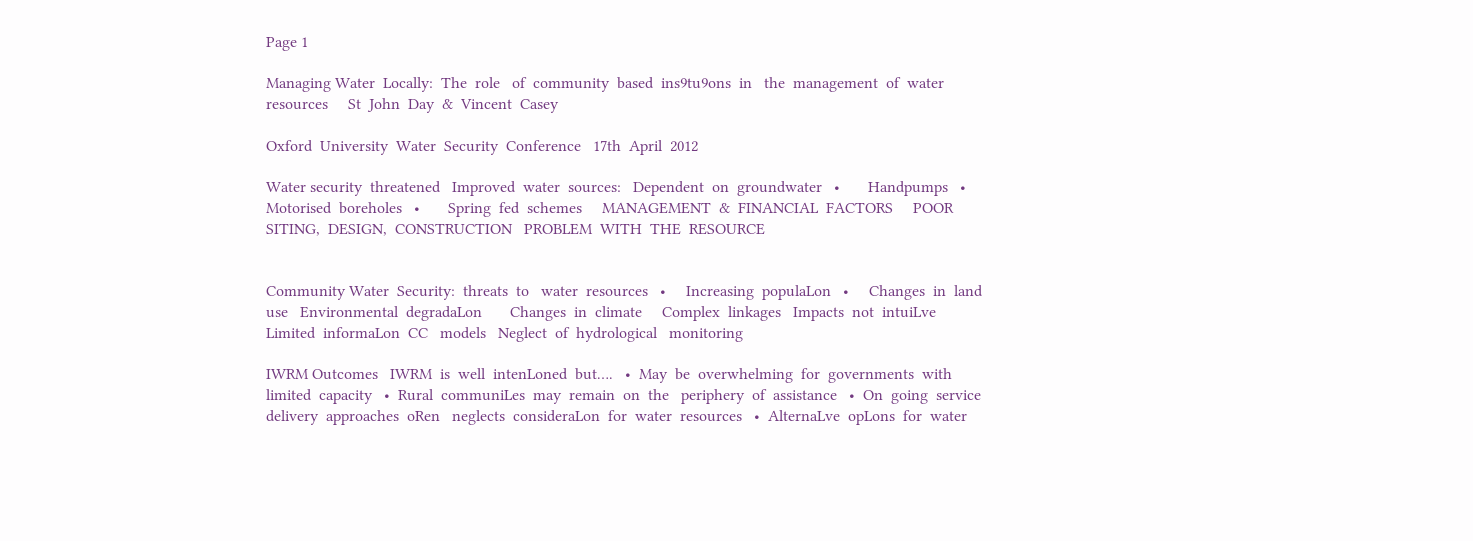Page 1

Managing Water  Locally:  The  role   of  community  based  ins9tu9ons  in   the  management  of  water   resources     St  John  Day  &  Vincent  Casey

Oxford  University  Water  Security  Conference   17th  April  2012

Water security  threatened   Improved  water  sources:   Dependent  on  groundwater   •       Handpumps   •       Motorised  boreholes   •       Spring  fed  schemes     MANAGEMENT  &  FINANCIAL  FACTORS     POOR  SITING,  DESIGN,  CONSTRUCTION   PROBLEM  WITH  THE  RESOURCE


Community Water  Security:  threats  to   water  resources   •     Increasing  populaLon   •     Changes  in  land  use   Environmental  degradaLon       Changes  in  climate     Complex  linkages   Impacts  not  intuiLve   Limited  informaLon  CC   models   Neglect  of  hydrological   monitoring

IWRM Outcomes   IWRM  is  well  intenLoned  but….   •  May  be  overwhelming  for  governments  with   limited  capacity   •  Rural  communiLes  may  remain  on  the   periphery  of  assistance   •  On  going  service  delivery  approaches  oRen   neglects  consideraLon  for  water  resources   •  AlternaLve  opLons  for  water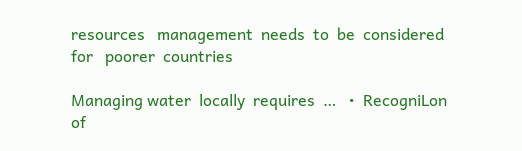resources   management  needs  to  be  considered  for   poorer  countries

Managing water  locally  requires  …   •  RecogniLon  of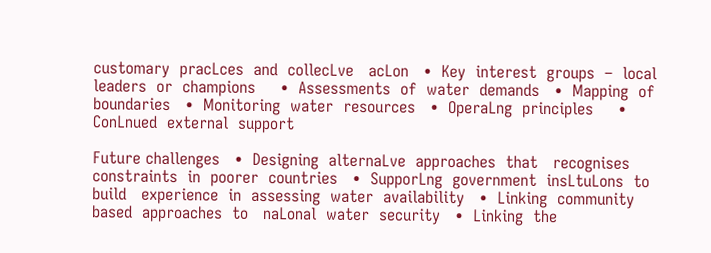customary  pracLces  and  collecLve   acLon   •  Key  interest  groups  –  local  leaders  or  champions     •  Assessments  of  water  demands   •  Mapping  of  boundaries   •  Monitoring  water  resources   •  OperaLng  principles     •  ConLnued  external  support

Future challenges   •  Designing  alternaLve  approaches  that   recognises  constraints  in  poorer  countries   •  SupporLng  government  insLtuLons  to  build   experience  in  assessing  water  availability   •  Linking  community  based  approaches  to   naLonal  water  security   •  Linking  the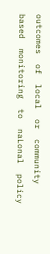outcomes  of  local  or  community   based  monitoring  to  naLonal  policy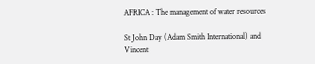AFRICA : The management of water resources

St John Day (Adam Smith International) and Vincent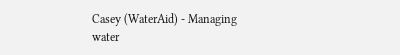Casey (WaterAid) - Managing water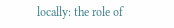locally: the role of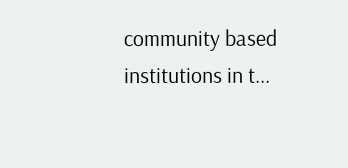community based institutions in t...